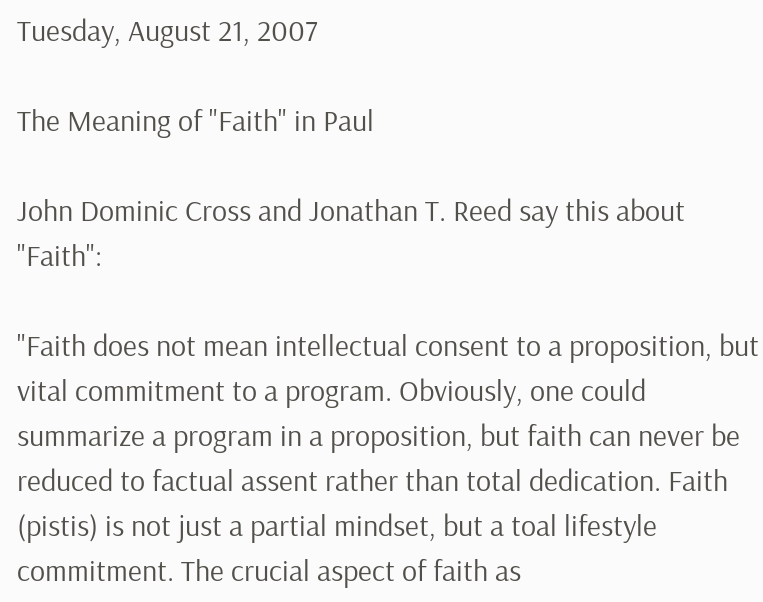Tuesday, August 21, 2007

The Meaning of "Faith" in Paul

John Dominic Cross and Jonathan T. Reed say this about "Faith":

"Faith does not mean intellectual consent to a proposition, but vital commitment to a program. Obviously, one could summarize a program in a proposition, but faith can never be reduced to factual assent rather than total dedication. Faith (pistis) is not just a partial mindset, but a toal lifestyle commitment. The crucial aspect of faith as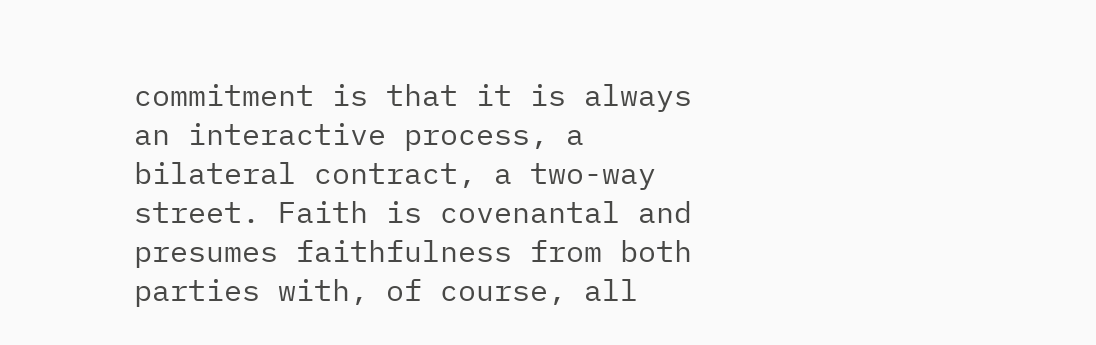commitment is that it is always an interactive process, a bilateral contract, a two-way street. Faith is covenantal and presumes faithfulness from both parties with, of course, all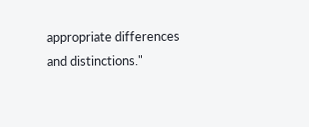appropriate differences and distinctions."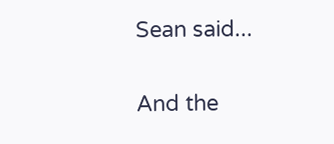Sean said...

And the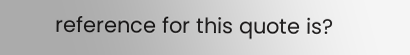reference for this quote is?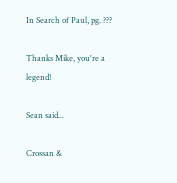In Search of Paul, pg. ???

Thanks Mike, you're a legend!

Sean said...

Crossan &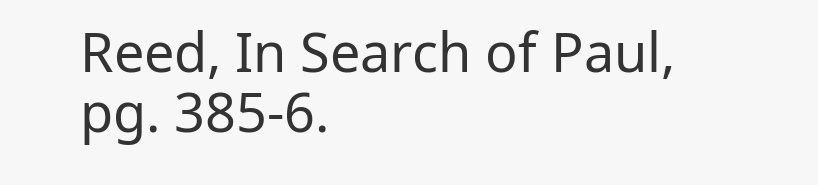Reed, In Search of Paul, pg. 385-6.